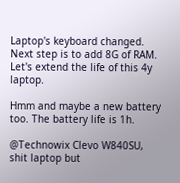Laptop's keyboard changed. Next step is to add 8G of RAM.
Let's extend the life of this 4y laptop.

Hmm and maybe a new battery too. The battery life is 1h.

@Technowix Clevo W840SU, shit laptop but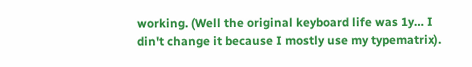working. (Well the original keyboard life was 1y… I din't change it because I mostly use my typematrix).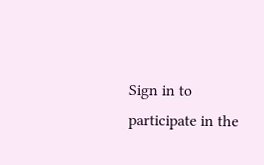Sign in to participate in the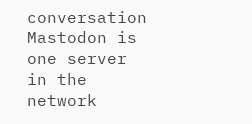conversation
Mastodon is one server in the network